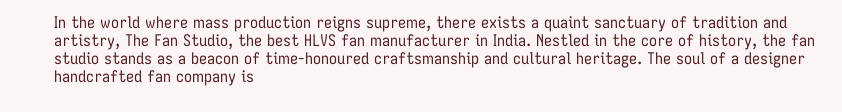In the world where mass production reigns supreme, there exists a quaint sanctuary of tradition and artistry, The Fan Studio, the best HLVS fan manufacturer in India. Nestled in the core of history, the fan studio stands as a beacon of time-honoured craftsmanship and cultural heritage. The soul of a designer handcrafted fan company is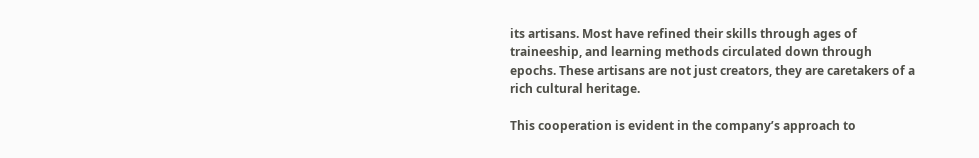its artisans. Most have refined their skills through ages of traineeship, and learning methods circulated down through epochs. These artisans are not just creators, they are caretakers of a rich cultural heritage.

This cooperation is evident in the company’s approach to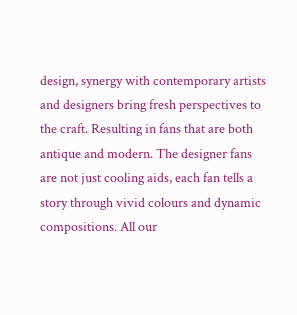design, synergy with contemporary artists and designers bring fresh perspectives to the craft. Resulting in fans that are both antique and modern. The designer fans are not just cooling aids, each fan tells a story through vivid colours and dynamic compositions. All our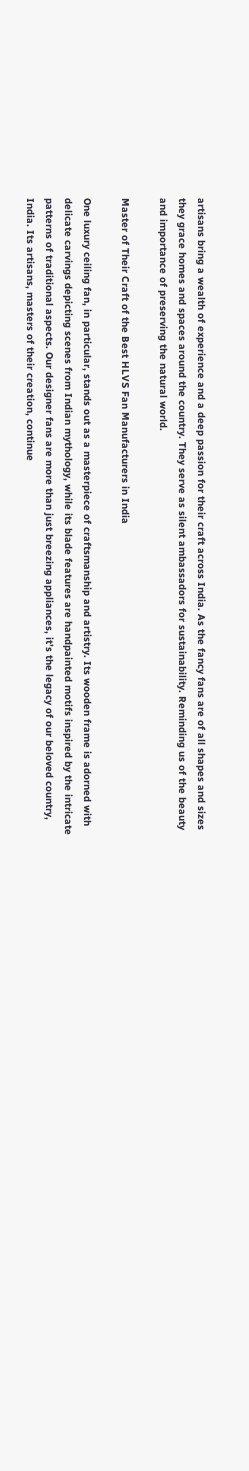artisans bring a wealth of experience and a deep passion for their craft across India. As the fancy fans are of all shapes and sizes they grace homes and spaces around the country. They serve as silent ambassadors for sustainability. Reminding us of the beauty and importance of preserving the natural world.

Master of Their Craft of the Best HLVS Fan Manufacturers in India

One luxury ceiling fan, in particular, stands out as a masterpiece of craftsmanship and artistry. Its wooden frame is adorned with delicate carvings depicting scenes from Indian mythology, while its blade features are handpainted motifs inspired by the intricate patterns of traditional aspects. Our designer fans are more than just breezing appliances, it’s the legacy of our beloved country, India. Its artisans, masters of their creation, continue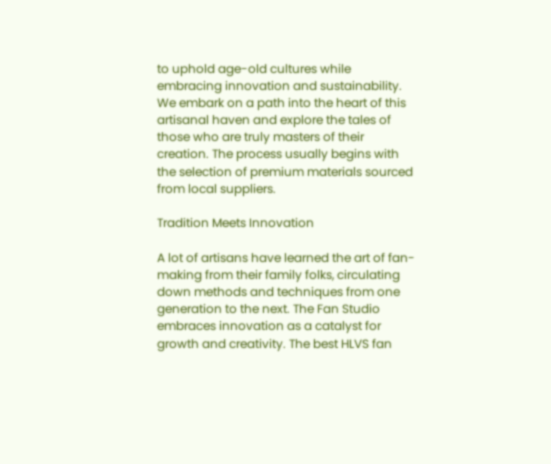to uphold age-old cultures while embracing innovation and sustainability. We embark on a path into the heart of this artisanal haven and explore the tales of those who are truly masters of their creation. The process usually begins with the selection of premium materials sourced from local suppliers.

Tradition Meets Innovation

A lot of artisans have learned the art of fan-making from their family folks, circulating down methods and techniques from one generation to the next. The Fan Studio embraces innovation as a catalyst for growth and creativity. The best HLVS fan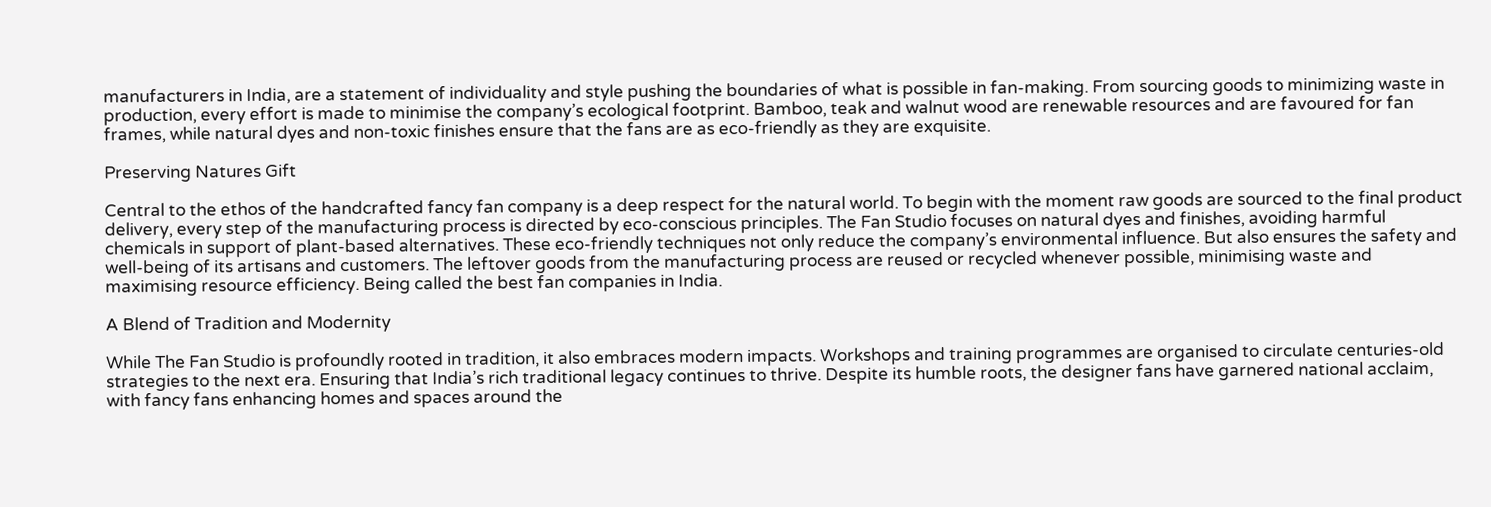manufacturers in India, are a statement of individuality and style pushing the boundaries of what is possible in fan-making. From sourcing goods to minimizing waste in production, every effort is made to minimise the company’s ecological footprint. Bamboo, teak and walnut wood are renewable resources and are favoured for fan frames, while natural dyes and non-toxic finishes ensure that the fans are as eco-friendly as they are exquisite.

Preserving Natures Gift

Central to the ethos of the handcrafted fancy fan company is a deep respect for the natural world. To begin with the moment raw goods are sourced to the final product delivery, every step of the manufacturing process is directed by eco-conscious principles. The Fan Studio focuses on natural dyes and finishes, avoiding harmful chemicals in support of plant-based alternatives. These eco-friendly techniques not only reduce the company’s environmental influence. But also ensures the safety and well-being of its artisans and customers. The leftover goods from the manufacturing process are reused or recycled whenever possible, minimising waste and maximising resource efficiency. Being called the best fan companies in India.

A Blend of Tradition and Modernity

While The Fan Studio is profoundly rooted in tradition, it also embraces modern impacts. Workshops and training programmes are organised to circulate centuries-old strategies to the next era. Ensuring that India’s rich traditional legacy continues to thrive. Despite its humble roots, the designer fans have garnered national acclaim, with fancy fans enhancing homes and spaces around the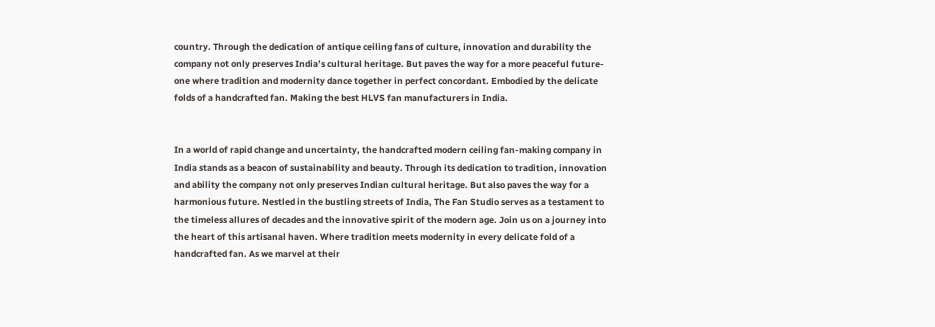country. Through the dedication of antique ceiling fans of culture, innovation and durability the company not only preserves India’s cultural heritage. But paves the way for a more peaceful future- one where tradition and modernity dance together in perfect concordant. Embodied by the delicate folds of a handcrafted fan. Making the best HLVS fan manufacturers in India.


In a world of rapid change and uncertainty, the handcrafted modern ceiling fan-making company in India stands as a beacon of sustainability and beauty. Through its dedication to tradition, innovation and ability the company not only preserves Indian cultural heritage. But also paves the way for a harmonious future. Nestled in the bustling streets of India, The Fan Studio serves as a testament to the timeless allures of decades and the innovative spirit of the modern age. Join us on a journey into the heart of this artisanal haven. Where tradition meets modernity in every delicate fold of a handcrafted fan. As we marvel at their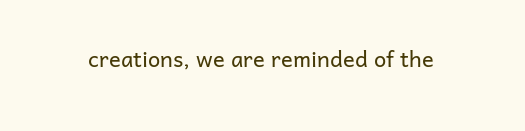creations, we are reminded of the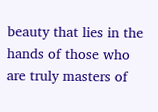beauty that lies in the hands of those who are truly masters of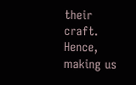their craft. Hence, making us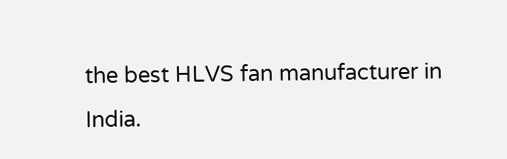the best HLVS fan manufacturer in India.